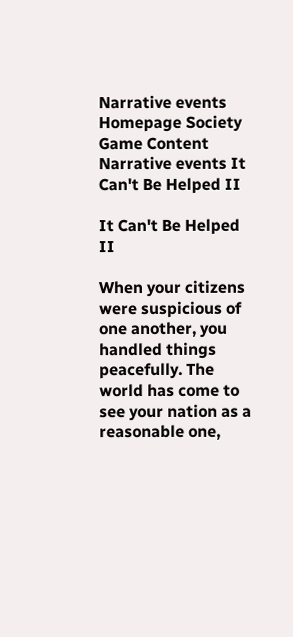Narrative events
Homepage Society Game Content Narrative events It Can't Be Helped II

It Can't Be Helped II

When your citizens were suspicious of one another, you handled things peacefully. The world has come to see your nation as a reasonable one,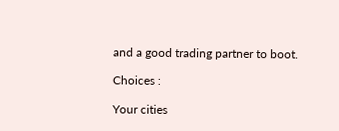and a good trading partner to boot.

Choices :

Your cities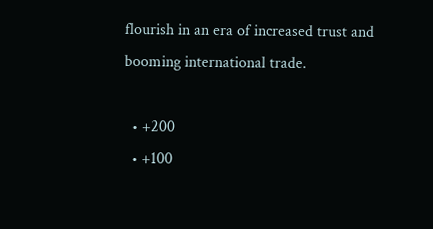flourish in an era of increased trust and booming international trade.

  • +200
  • +100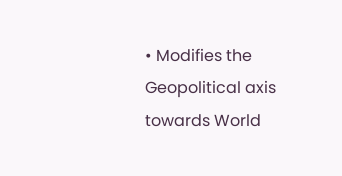• Modifies the Geopolitical axis towards World